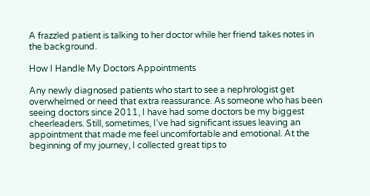A frazzled patient is talking to her doctor while her friend takes notes in the background.

How I Handle My Doctors Appointments

Any newly diagnosed patients who start to see a nephrologist get overwhelmed or need that extra reassurance. As someone who has been seeing doctors since 2011, I have had some doctors be my biggest cheerleaders. Still, sometimes, I've had significant issues leaving an appointment that made me feel uncomfortable and emotional. At the beginning of my journey, I collected great tips to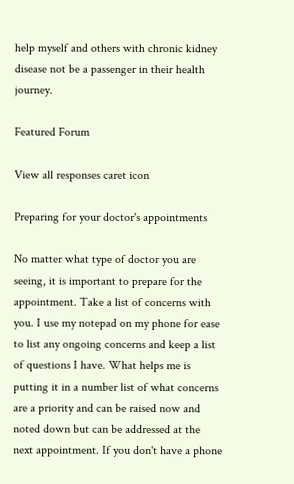help myself and others with chronic kidney disease not be a passenger in their health journey.

Featured Forum

View all responses caret icon

Preparing for your doctor's appointments

No matter what type of doctor you are seeing, it is important to prepare for the appointment. Take a list of concerns with you. I use my notepad on my phone for ease to list any ongoing concerns and keep a list of questions I have. What helps me is putting it in a number list of what concerns are a priority and can be raised now and noted down but can be addressed at the next appointment. If you don't have a phone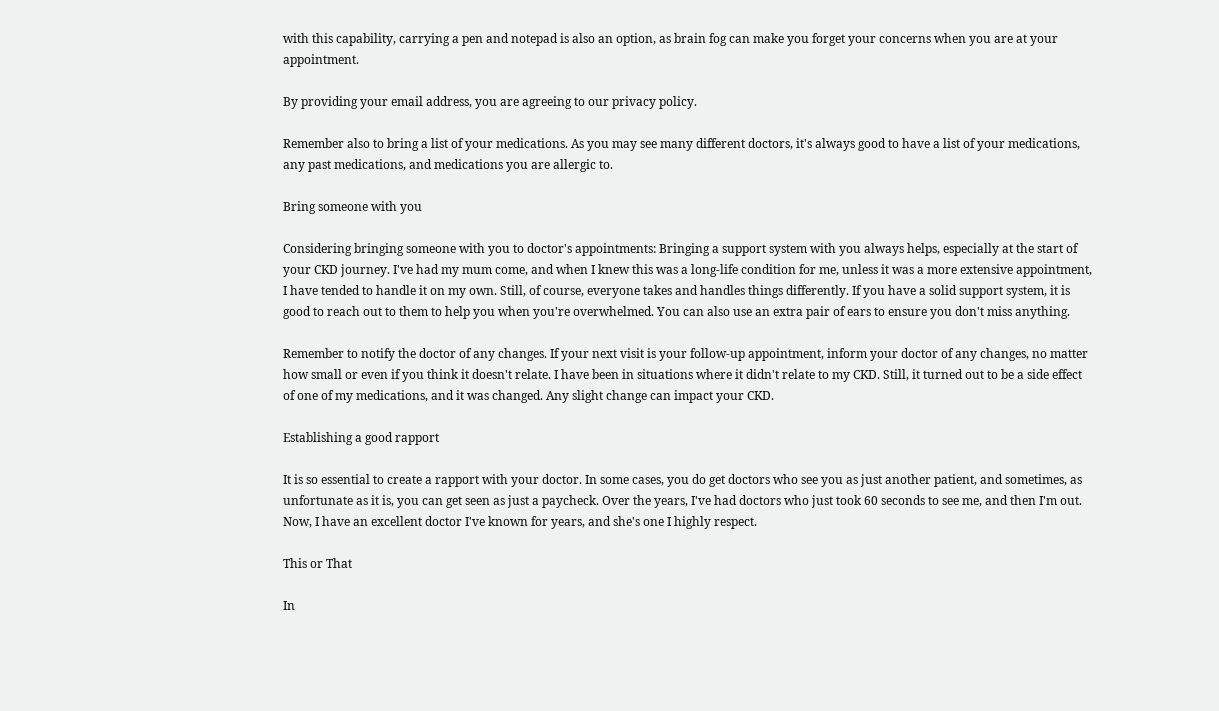with this capability, carrying a pen and notepad is also an option, as brain fog can make you forget your concerns when you are at your appointment.

By providing your email address, you are agreeing to our privacy policy.

Remember also to bring a list of your medications. As you may see many different doctors, it's always good to have a list of your medications, any past medications, and medications you are allergic to.

Bring someone with you

Considering bringing someone with you to doctor's appointments: Bringing a support system with you always helps, especially at the start of your CKD journey. I've had my mum come, and when I knew this was a long-life condition for me, unless it was a more extensive appointment, I have tended to handle it on my own. Still, of course, everyone takes and handles things differently. If you have a solid support system, it is good to reach out to them to help you when you're overwhelmed. You can also use an extra pair of ears to ensure you don't miss anything.

Remember to notify the doctor of any changes. If your next visit is your follow-up appointment, inform your doctor of any changes, no matter how small or even if you think it doesn't relate. I have been in situations where it didn't relate to my CKD. Still, it turned out to be a side effect of one of my medications, and it was changed. Any slight change can impact your CKD.

Establishing a good rapport

It is so essential to create a rapport with your doctor. In some cases, you do get doctors who see you as just another patient, and sometimes, as unfortunate as it is, you can get seen as just a paycheck. Over the years, I've had doctors who just took 60 seconds to see me, and then I'm out. Now, I have an excellent doctor I've known for years, and she's one I highly respect.

This or That

In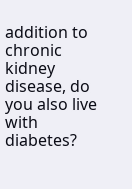addition to chronic kidney disease, do you also live with diabetes?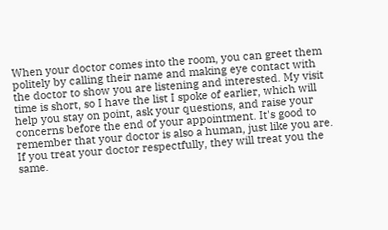When your doctor comes into the room, you can greet them politely by calling their name and making eye contact with the doctor to show you are listening and interested. My visit time is short, so I have the list I spoke of earlier, which will help you stay on point, ask your questions, and raise your concerns before the end of your appointment. It's good to remember that your doctor is also a human, just like you are. If you treat your doctor respectfully, they will treat you the same.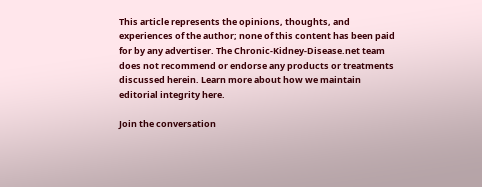This article represents the opinions, thoughts, and experiences of the author; none of this content has been paid for by any advertiser. The Chronic-Kidney-Disease.net team does not recommend or endorse any products or treatments discussed herein. Learn more about how we maintain editorial integrity here.

Join the conversation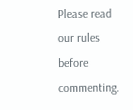Please read our rules before commenting.